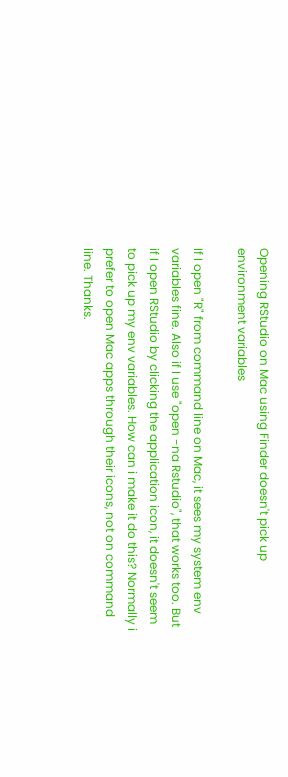Opening RStudio on Mac using Finder doesn't pick up environment variables

If I open "R" from command line on Mac, it sees my system env variables fine. Also if I use "open -na Rstudio", that works too. But if I open RStudio by clicking the application icon, it doesn't seem to pick up my env variables. How can i make it do this? Normally i prefer to open Mac apps through their icons, not on command line. Thanks.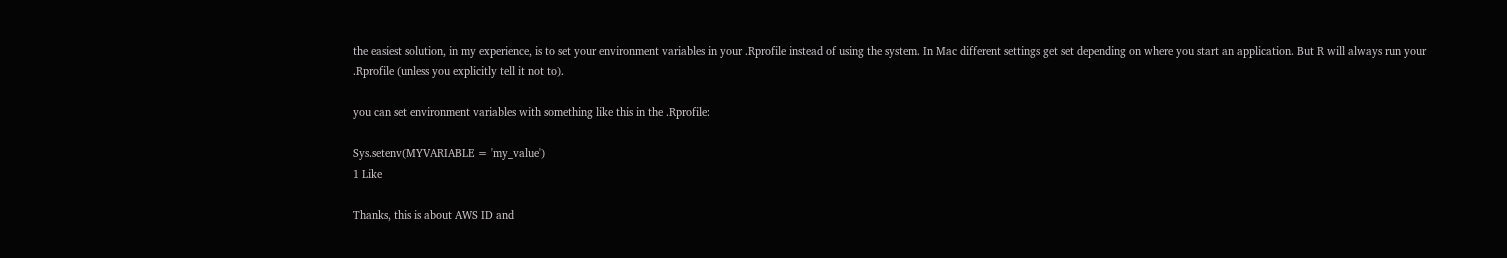the easiest solution, in my experience, is to set your environment variables in your .Rprofile instead of using the system. In Mac different settings get set depending on where you start an application. But R will always run your .Rprofile (unless you explicitly tell it not to).

you can set environment variables with something like this in the .Rprofile:

Sys.setenv(MYVARIABLE = 'my_value')
1 Like

Thanks, this is about AWS ID and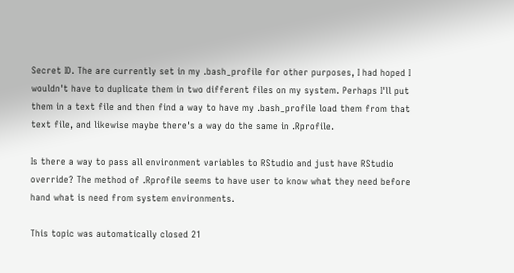Secret ID. The are currently set in my .bash_profile for other purposes, I had hoped I wouldn't have to duplicate them in two different files on my system. Perhaps I'll put them in a text file and then find a way to have my .bash_profile load them from that text file, and likewise maybe there's a way do the same in .Rprofile.

Is there a way to pass all environment variables to RStudio and just have RStudio override? The method of .Rprofile seems to have user to know what they need before hand what is need from system environments.

This topic was automatically closed 21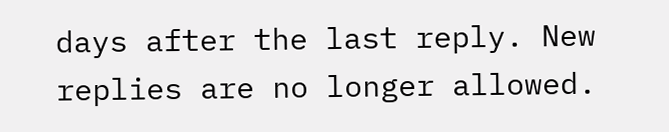days after the last reply. New replies are no longer allowed.